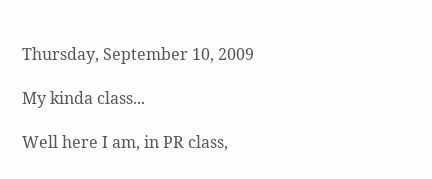Thursday, September 10, 2009

My kinda class...

Well here I am, in PR class,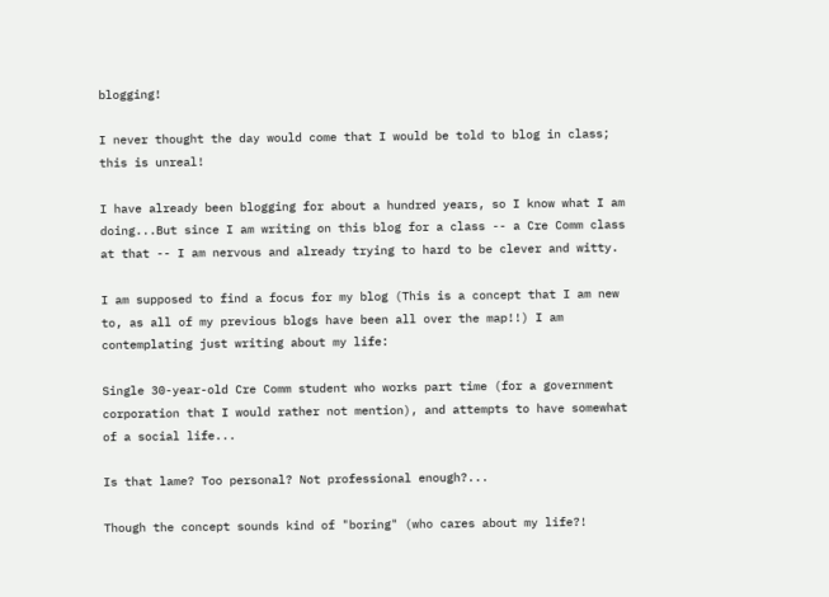blogging!

I never thought the day would come that I would be told to blog in class; this is unreal!

I have already been blogging for about a hundred years, so I know what I am doing...But since I am writing on this blog for a class -- a Cre Comm class at that -- I am nervous and already trying to hard to be clever and witty.

I am supposed to find a focus for my blog (This is a concept that I am new to, as all of my previous blogs have been all over the map!!) I am contemplating just writing about my life:

Single 30-year-old Cre Comm student who works part time (for a government corporation that I would rather not mention), and attempts to have somewhat of a social life...

Is that lame? Too personal? Not professional enough?...

Though the concept sounds kind of "boring" (who cares about my life?!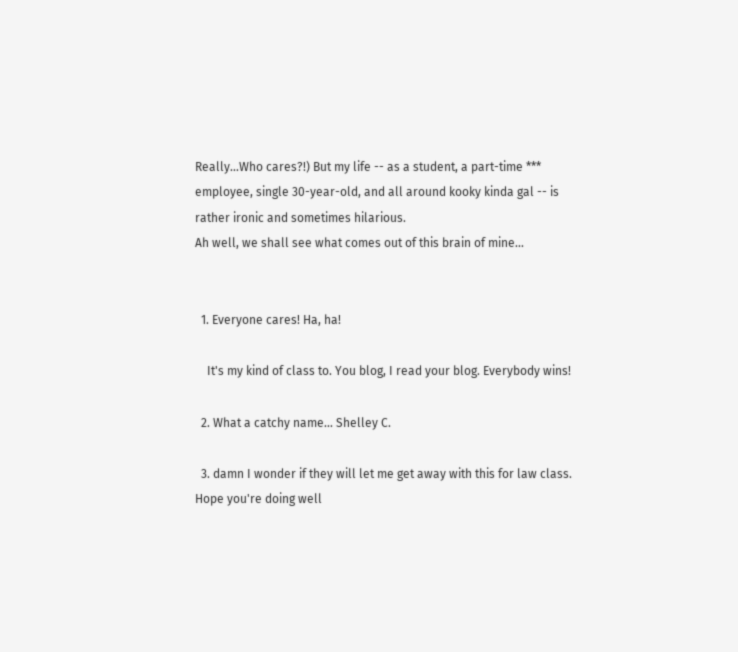Really...Who cares?!) But my life -- as a student, a part-time *** employee, single 30-year-old, and all around kooky kinda gal -- is rather ironic and sometimes hilarious.
Ah well, we shall see what comes out of this brain of mine...


  1. Everyone cares! Ha, ha!

    It's my kind of class to. You blog, I read your blog. Everybody wins!

  2. What a catchy name... Shelley C.

  3. damn I wonder if they will let me get away with this for law class. Hope you're doing well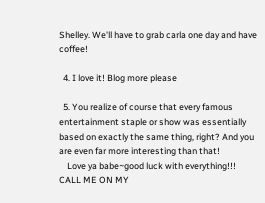Shelley. We'll have to grab carla one day and have coffee!

  4. I love it! Blog more please

  5. You realize of course that every famous entertainment staple or show was essentially based on exactly the same thing, right? And you are even far more interesting than that!
    Love ya babe~good luck with everything!!! CALL ME ON MY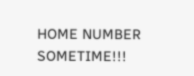HOME NUMBER SOMETIME!!!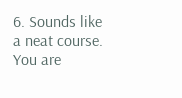6. Sounds like a neat course. You are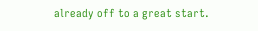already off to a great start.